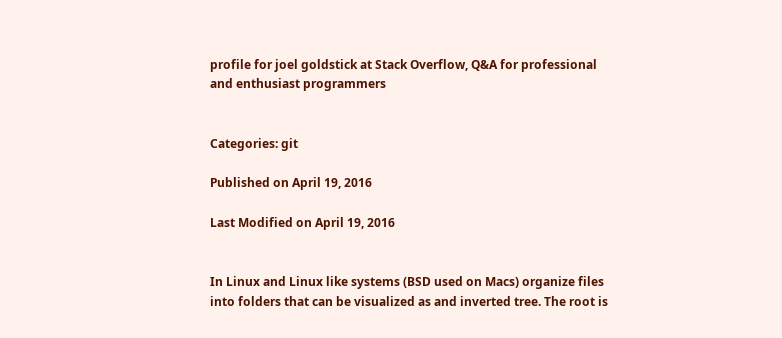profile for joel goldstick at Stack Overflow, Q&A for professional and enthusiast programmers


Categories: git

Published on April 19, 2016

Last Modified on April 19, 2016


In Linux and Linux like systems (BSD used on Macs) organize files into folders that can be visualized as and inverted tree. The root is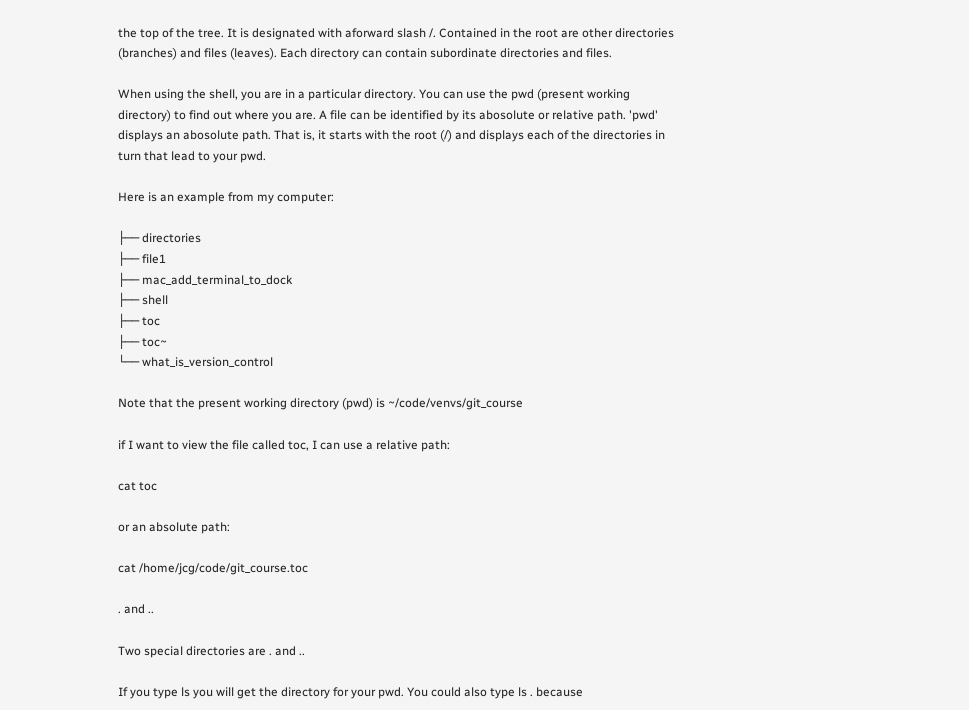the top of the tree. It is designated with aforward slash /. Contained in the root are other directories (branches) and files (leaves). Each directory can contain subordinate directories and files.

When using the shell, you are in a particular directory. You can use the pwd (present working directory) to find out where you are. A file can be identified by its abosolute or relative path. 'pwd' displays an abosolute path. That is, it starts with the root (/) and displays each of the directories in turn that lead to your pwd.

Here is an example from my computer:

├── directories
├── file1
├── mac_add_terminal_to_dock
├── shell
├── toc
├── toc~
└── what_is_version_control

Note that the present working directory (pwd) is ~/code/venvs/git_course

if I want to view the file called toc, I can use a relative path:

cat toc

or an absolute path:

cat /home/jcg/code/git_course.toc

. and ..

Two special directories are . and ..

If you type ls you will get the directory for your pwd. You could also type ls . because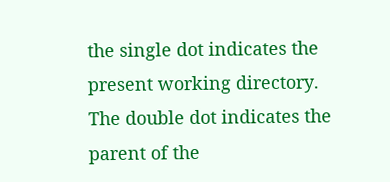the single dot indicates the present working directory. The double dot indicates the parent of the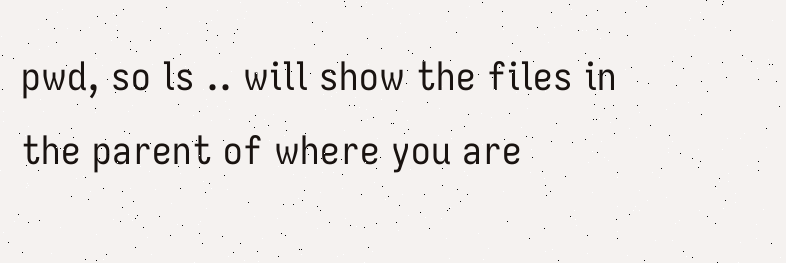pwd, so ls .. will show the files in the parent of where you are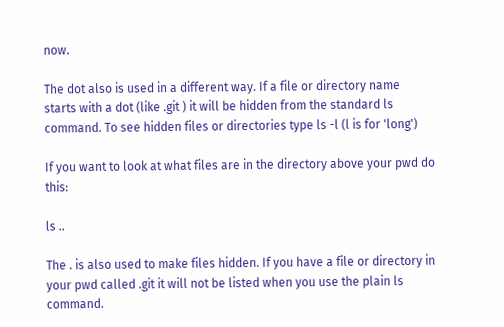now.

The dot also is used in a different way. If a file or directory name starts with a dot (like .git ) it will be hidden from the standard ls command. To see hidden files or directories type ls -l (l is for 'long')

If you want to look at what files are in the directory above your pwd do this:

ls ..

The . is also used to make files hidden. If you have a file or directory in your pwd called .git it will not be listed when you use the plain ls command.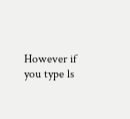However if you type ls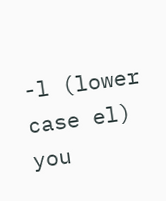-l (lower case el) you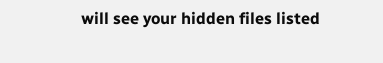will see your hidden files listed